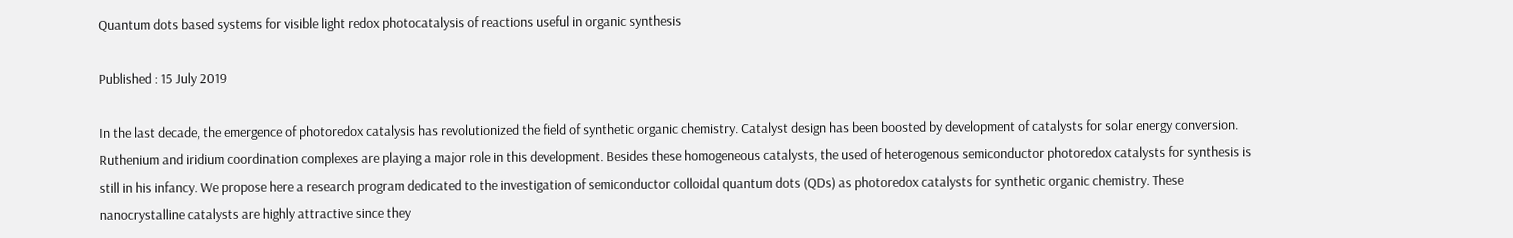Quantum dots based systems for visible light redox photocatalysis of reactions useful in organic synthesis

Published : 15 July 2019

In the last decade, the emergence of photoredox catalysis has revolutionized the field of synthetic organic chemistry. Catalyst design has been boosted by development of catalysts for solar energy conversion. Ruthenium and iridium coordination complexes are playing a major role in this development. Besides these homogeneous catalysts, the used of heterogenous semiconductor photoredox catalysts for synthesis is still in his infancy. We propose here a research program dedicated to the investigation of semiconductor colloidal quantum dots (QDs) as photoredox catalysts for synthetic organic chemistry. These nanocrystalline catalysts are highly attractive since they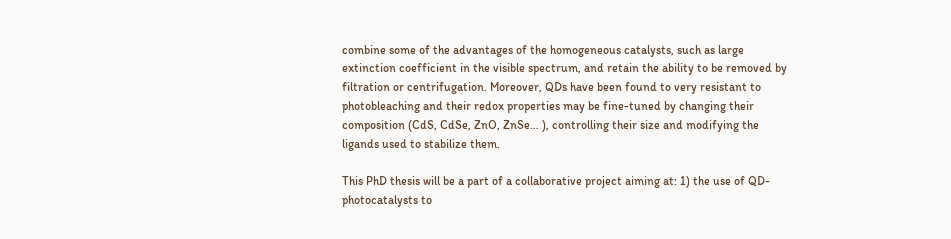combine some of the advantages of the homogeneous catalysts, such as large extinction coefficient in the visible spectrum, and retain the ability to be removed by filtration or centrifugation. Moreover, QDs have been found to very resistant to photobleaching and their redox properties may be fine-tuned by changing their composition (CdS, CdSe, ZnO, ZnSe… ), controlling their size and modifying the ligands used to stabilize them.

This PhD thesis will be a part of a collaborative project aiming at: 1) the use of QD-photocatalysts to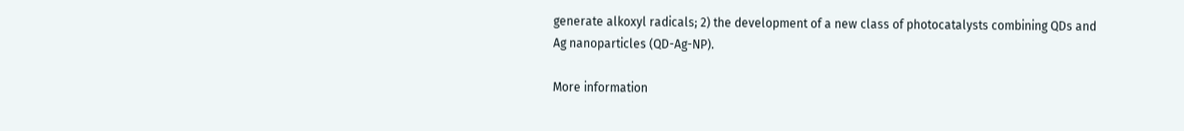generate alkoxyl radicals; 2) the development of a new class of photocatalysts combining QDs and Ag nanoparticles (QD-Ag-NP).

More information